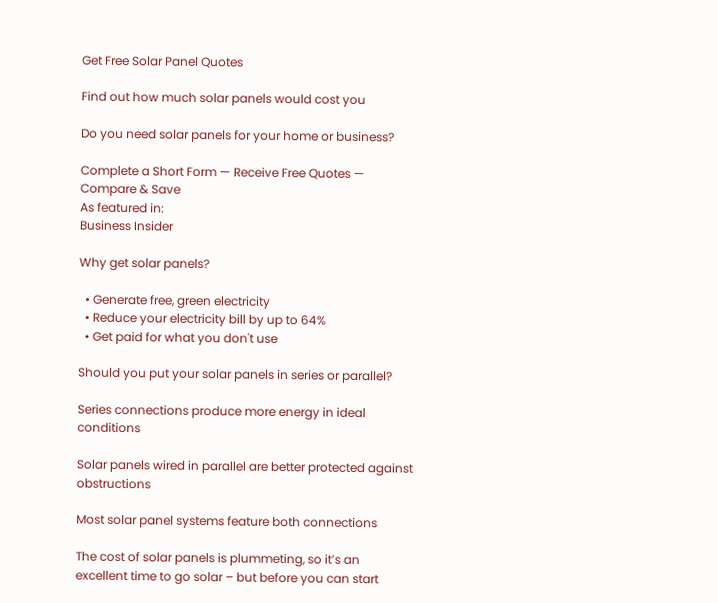Get Free Solar Panel Quotes

Find out how much solar panels would cost you

Do you need solar panels for your home or business?

Complete a Short Form — Receive Free Quotes — Compare & Save
As featured in:
Business Insider

Why get solar panels?

  • Generate free, green electricity
  • Reduce your electricity bill by up to 64%
  • Get paid for what you don't use

Should you put your solar panels in series or parallel?

Series connections produce more energy in ideal conditions

Solar panels wired in parallel are better protected against obstructions

Most solar panel systems feature both connections

The cost of solar panels is plummeting, so it’s an excellent time to go solar – but before you can start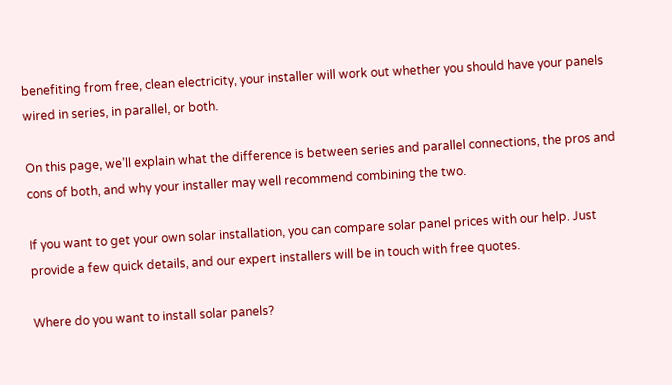benefiting from free, clean electricity, your installer will work out whether you should have your panels wired in series, in parallel, or both.

On this page, we’ll explain what the difference is between series and parallel connections, the pros and cons of both, and why your installer may well recommend combining the two.

If you want to get your own solar installation, you can compare solar panel prices with our help. Just provide a few quick details, and our expert installers will be in touch with free quotes.

Where do you want to install solar panels?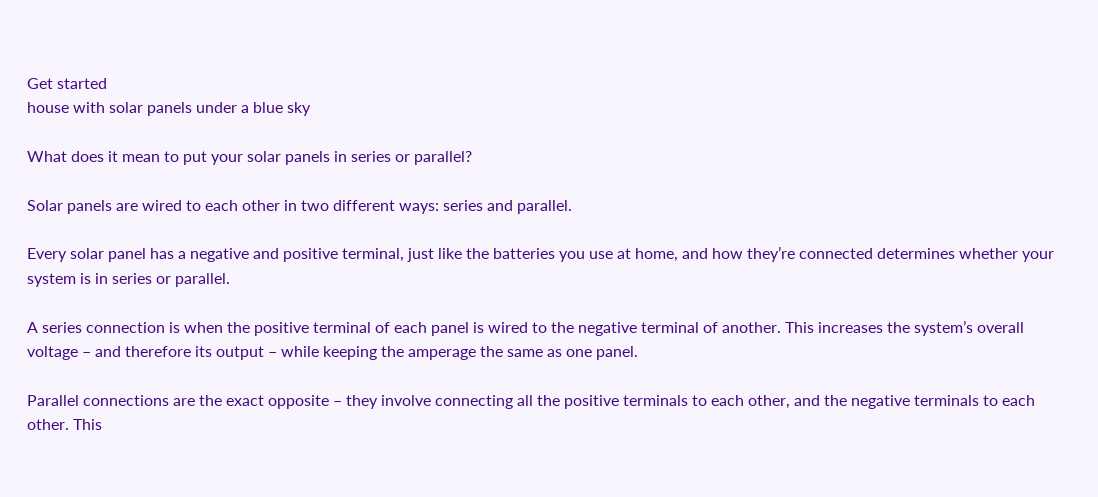Get started
house with solar panels under a blue sky

What does it mean to put your solar panels in series or parallel?

Solar panels are wired to each other in two different ways: series and parallel.

Every solar panel has a negative and positive terminal, just like the batteries you use at home, and how they’re connected determines whether your system is in series or parallel.

A series connection is when the positive terminal of each panel is wired to the negative terminal of another. This increases the system’s overall voltage – and therefore its output – while keeping the amperage the same as one panel.

Parallel connections are the exact opposite – they involve connecting all the positive terminals to each other, and the negative terminals to each other. This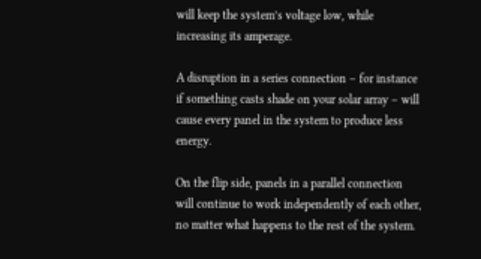will keep the system’s voltage low, while increasing its amperage.

A disruption in a series connection – for instance if something casts shade on your solar array – will cause every panel in the system to produce less energy.

On the flip side, panels in a parallel connection will continue to work independently of each other, no matter what happens to the rest of the system.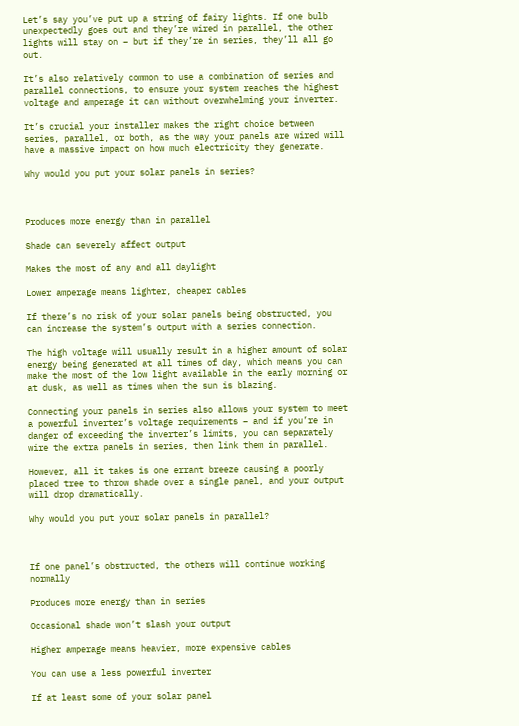Let’s say you’ve put up a string of fairy lights. If one bulb unexpectedly goes out and they’re wired in parallel, the other lights will stay on – but if they’re in series, they’ll all go out.

It’s also relatively common to use a combination of series and parallel connections, to ensure your system reaches the highest voltage and amperage it can without overwhelming your inverter.

It’s crucial your installer makes the right choice between series, parallel, or both, as the way your panels are wired will have a massive impact on how much electricity they generate.

Why would you put your solar panels in series?



Produces more energy than in parallel

Shade can severely affect output

Makes the most of any and all daylight

Lower amperage means lighter, cheaper cables

If there’s no risk of your solar panels being obstructed, you can increase the system’s output with a series connection.

The high voltage will usually result in a higher amount of solar energy being generated at all times of day, which means you can make the most of the low light available in the early morning or at dusk, as well as times when the sun is blazing.

Connecting your panels in series also allows your system to meet a powerful inverter’s voltage requirements – and if you’re in danger of exceeding the inverter’s limits, you can separately wire the extra panels in series, then link them in parallel.

However, all it takes is one errant breeze causing a poorly placed tree to throw shade over a single panel, and your output will drop dramatically.

Why would you put your solar panels in parallel?



If one panel’s obstructed, the others will continue working normally

Produces more energy than in series

Occasional shade won’t slash your output

Higher amperage means heavier, more expensive cables

You can use a less powerful inverter

If at least some of your solar panel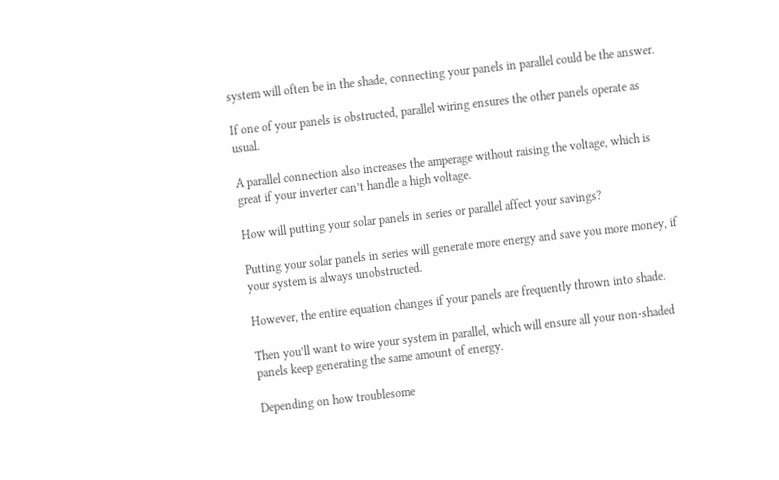system will often be in the shade, connecting your panels in parallel could be the answer.

If one of your panels is obstructed, parallel wiring ensures the other panels operate as usual.

A parallel connection also increases the amperage without raising the voltage, which is great if your inverter can’t handle a high voltage.

How will putting your solar panels in series or parallel affect your savings?

Putting your solar panels in series will generate more energy and save you more money, if your system is always unobstructed.

However, the entire equation changes if your panels are frequently thrown into shade.

Then you’ll want to wire your system in parallel, which will ensure all your non-shaded panels keep generating the same amount of energy.

Depending on how troublesome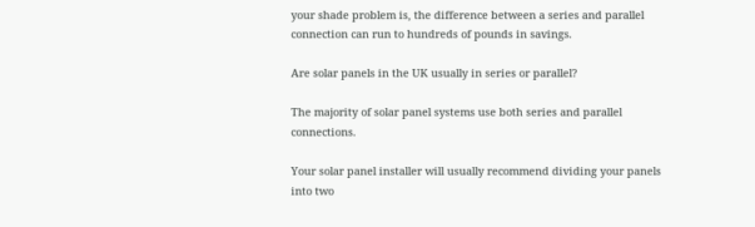your shade problem is, the difference between a series and parallel connection can run to hundreds of pounds in savings.

Are solar panels in the UK usually in series or parallel?

The majority of solar panel systems use both series and parallel connections.

Your solar panel installer will usually recommend dividing your panels into two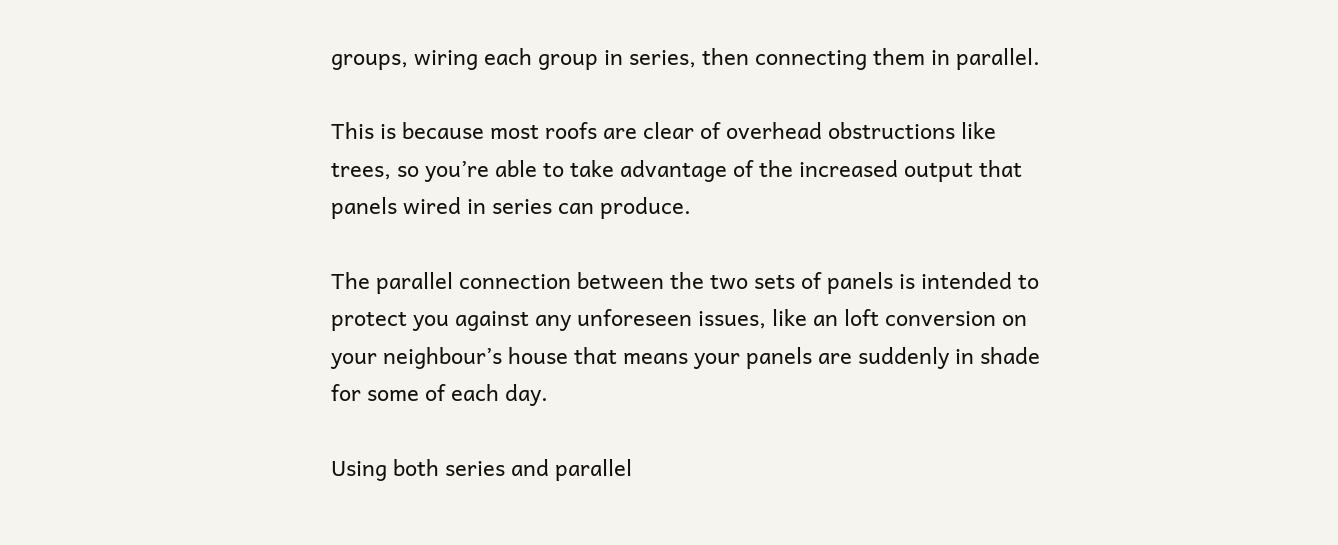groups, wiring each group in series, then connecting them in parallel.

This is because most roofs are clear of overhead obstructions like trees, so you’re able to take advantage of the increased output that panels wired in series can produce.

The parallel connection between the two sets of panels is intended to protect you against any unforeseen issues, like an loft conversion on your neighbour’s house that means your panels are suddenly in shade for some of each day.

Using both series and parallel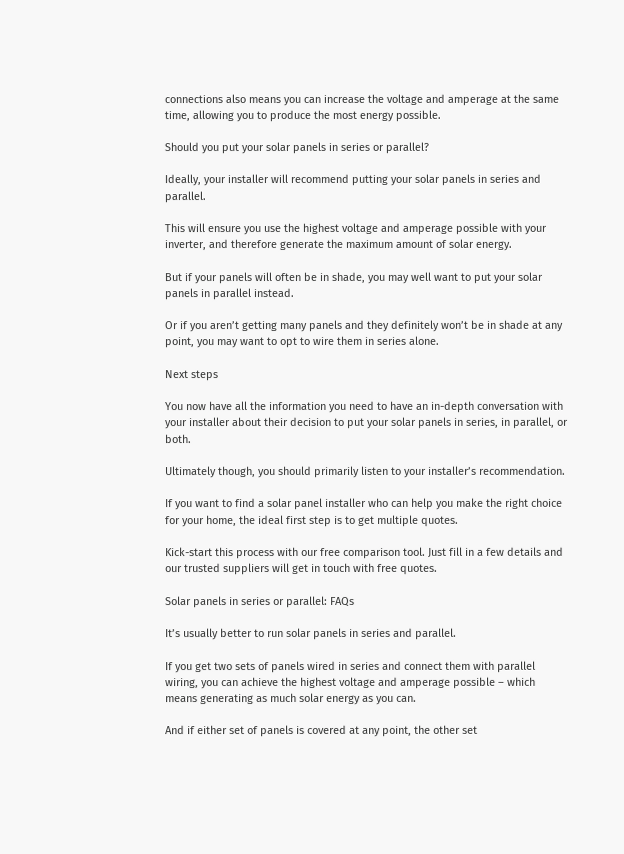connections also means you can increase the voltage and amperage at the same time, allowing you to produce the most energy possible.

Should you put your solar panels in series or parallel?

Ideally, your installer will recommend putting your solar panels in series and parallel.

This will ensure you use the highest voltage and amperage possible with your inverter, and therefore generate the maximum amount of solar energy.

But if your panels will often be in shade, you may well want to put your solar panels in parallel instead.

Or if you aren’t getting many panels and they definitely won’t be in shade at any point, you may want to opt to wire them in series alone.

Next steps

You now have all the information you need to have an in-depth conversation with your installer about their decision to put your solar panels in series, in parallel, or both.

Ultimately though, you should primarily listen to your installer’s recommendation.

If you want to find a solar panel installer who can help you make the right choice for your home, the ideal first step is to get multiple quotes.

Kick-start this process with our free comparison tool. Just fill in a few details and our trusted suppliers will get in touch with free quotes.

Solar panels in series or parallel: FAQs

It’s usually better to run solar panels in series and parallel.

If you get two sets of panels wired in series and connect them with parallel wiring, you can achieve the highest voltage and amperage possible – which means generating as much solar energy as you can.

And if either set of panels is covered at any point, the other set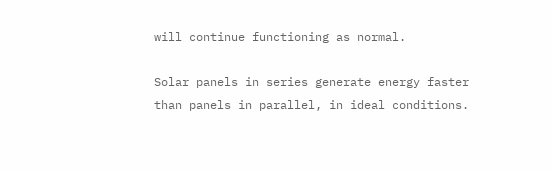will continue functioning as normal.

Solar panels in series generate energy faster than panels in parallel, in ideal conditions.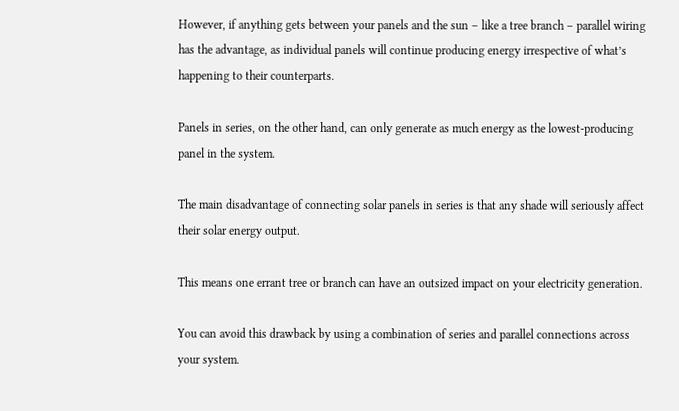However, if anything gets between your panels and the sun – like a tree branch – parallel wiring has the advantage, as individual panels will continue producing energy irrespective of what’s happening to their counterparts.

Panels in series, on the other hand, can only generate as much energy as the lowest-producing panel in the system.

The main disadvantage of connecting solar panels in series is that any shade will seriously affect their solar energy output.

This means one errant tree or branch can have an outsized impact on your electricity generation.

You can avoid this drawback by using a combination of series and parallel connections across your system.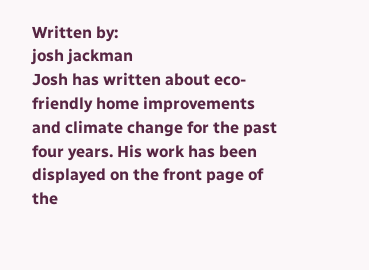Written by:
josh jackman
Josh has written about eco-friendly home improvements and climate change for the past four years. His work has been displayed on the front page of the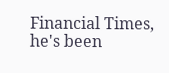Financial Times, he's been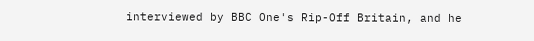interviewed by BBC One's Rip-Off Britain, and he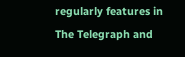regularly features in The Telegraph and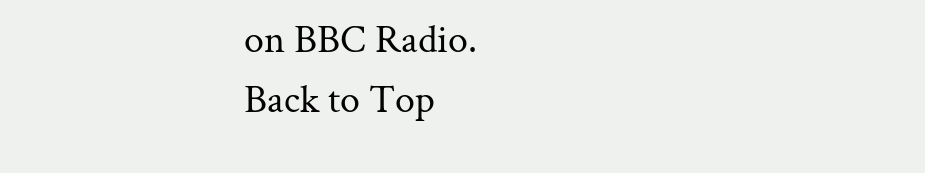on BBC Radio.
Back to Top